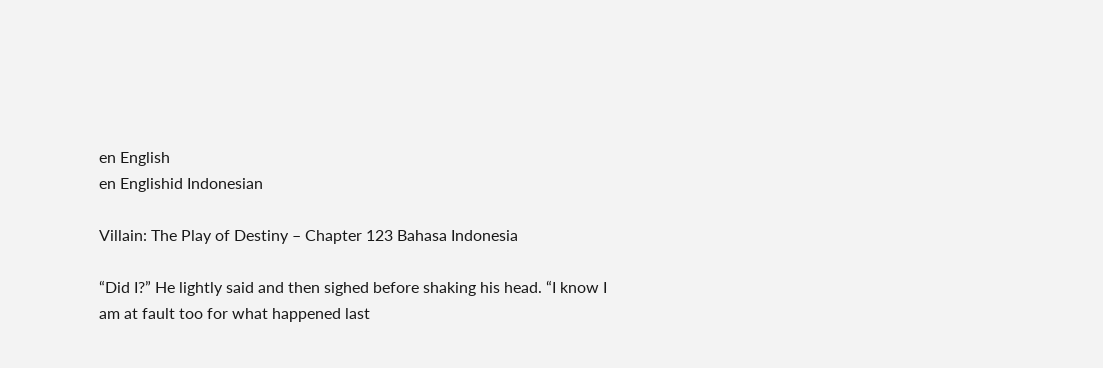en English
en Englishid Indonesian

Villain: The Play of Destiny – Chapter 123 Bahasa Indonesia

“Did I?” He lightly said and then sighed before shaking his head. “I know I am at fault too for what happened last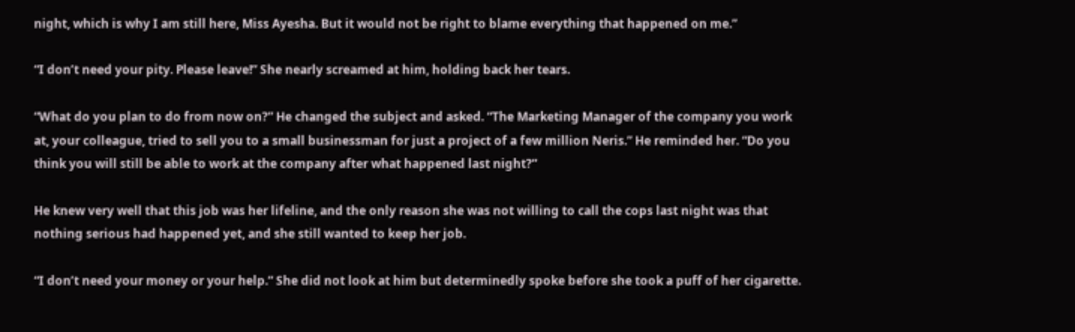night, which is why I am still here, Miss Ayesha. But it would not be right to blame everything that happened on me.”

“I don’t need your pity. Please leave!” She nearly screamed at him, holding back her tears.

“What do you plan to do from now on?” He changed the subject and asked. “The Marketing Manager of the company you work at, your colleague, tried to sell you to a small businessman for just a project of a few million Neris.” He reminded her. “Do you think you will still be able to work at the company after what happened last night?”

He knew very well that this job was her lifeline, and the only reason she was not willing to call the cops last night was that nothing serious had happened yet, and she still wanted to keep her job.

“I don’t need your money or your help.” She did not look at him but determinedly spoke before she took a puff of her cigarette.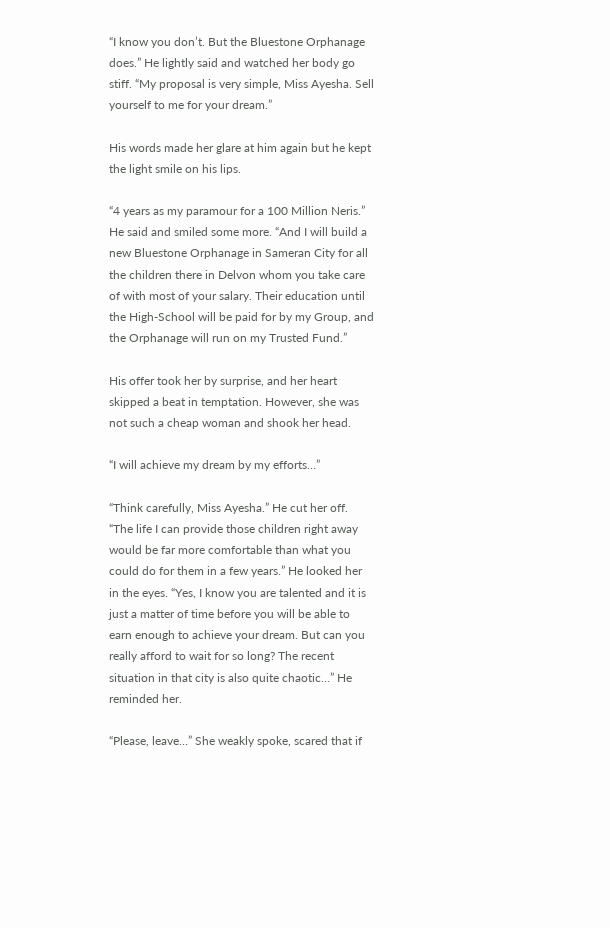“I know you don’t. But the Bluestone Orphanage does.” He lightly said and watched her body go stiff. “My proposal is very simple, Miss Ayesha. Sell yourself to me for your dream.”

His words made her glare at him again but he kept the light smile on his lips.

“4 years as my paramour for a 100 Million Neris.” He said and smiled some more. “And I will build a new Bluestone Orphanage in Sameran City for all the children there in Delvon whom you take care of with most of your salary. Their education until the High-School will be paid for by my Group, and the Orphanage will run on my Trusted Fund.”

His offer took her by surprise, and her heart skipped a beat in temptation. However, she was not such a cheap woman and shook her head.

“I will achieve my dream by my efforts…”

“Think carefully, Miss Ayesha.” He cut her off. “The life I can provide those children right away would be far more comfortable than what you could do for them in a few years.” He looked her in the eyes. “Yes, I know you are talented and it is just a matter of time before you will be able to earn enough to achieve your dream. But can you really afford to wait for so long? The recent situation in that city is also quite chaotic…” He reminded her.

“Please, leave…” She weakly spoke, scared that if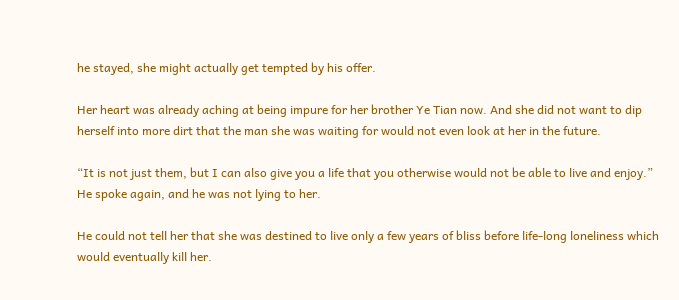he stayed, she might actually get tempted by his offer.

Her heart was already aching at being impure for her brother Ye Tian now. And she did not want to dip herself into more dirt that the man she was waiting for would not even look at her in the future.

“It is not just them, but I can also give you a life that you otherwise would not be able to live and enjoy.” He spoke again, and he was not lying to her.

He could not tell her that she was destined to live only a few years of bliss before life-long loneliness which would eventually kill her.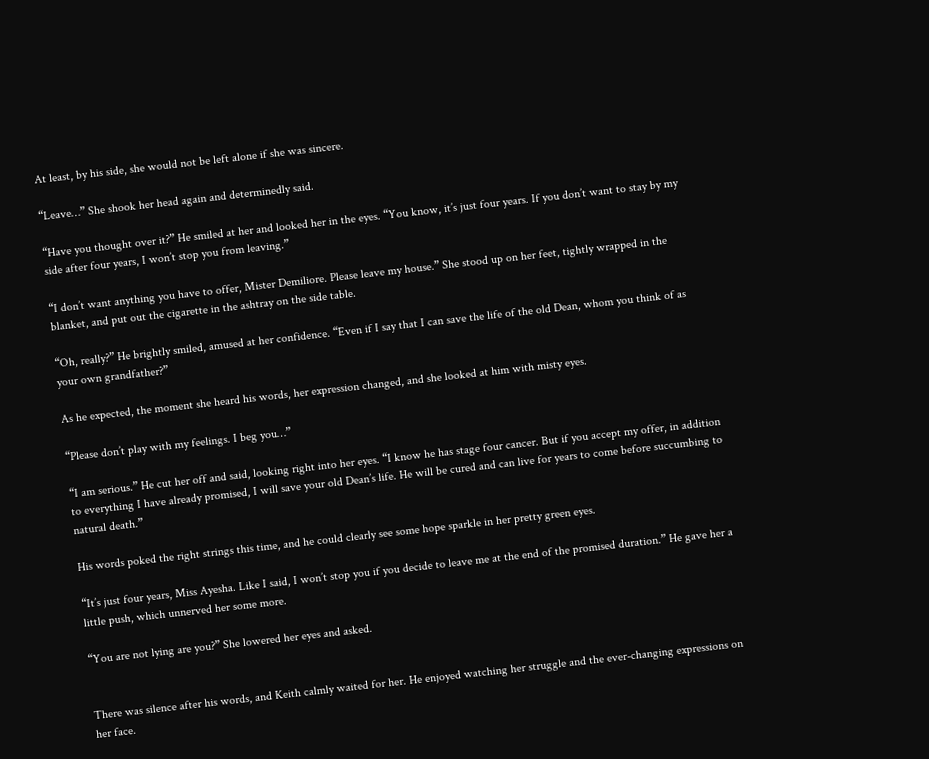At least, by his side, she would not be left alone if she was sincere.

“Leave…” She shook her head again and determinedly said.

“Have you thought over it?” He smiled at her and looked her in the eyes. “You know, it’s just four years. If you don’t want to stay by my side after four years, I won’t stop you from leaving.”

“I don’t want anything you have to offer, Mister Demiliore. Please leave my house.” She stood up on her feet, tightly wrapped in the blanket, and put out the cigarette in the ashtray on the side table.

“Oh, really?” He brightly smiled, amused at her confidence. “Even if I say that I can save the life of the old Dean, whom you think of as your own grandfather?”

As he expected, the moment she heard his words, her expression changed, and she looked at him with misty eyes.

“Please don’t play with my feelings. I beg you…”

“I am serious.” He cut her off and said, looking right into her eyes. “I know he has stage four cancer. But if you accept my offer, in addition to everything I have already promised, I will save your old Dean’s life. He will be cured and can live for years to come before succumbing to natural death.”

His words poked the right strings this time, and he could clearly see some hope sparkle in her pretty green eyes.

“It’s just four years, Miss Ayesha. Like I said, I won’t stop you if you decide to leave me at the end of the promised duration.” He gave her a little push, which unnerved her some more.

“You are not lying are you?” She lowered her eyes and asked.


There was silence after his words, and Keith calmly waited for her. He enjoyed watching her struggle and the ever-changing expressions on her face.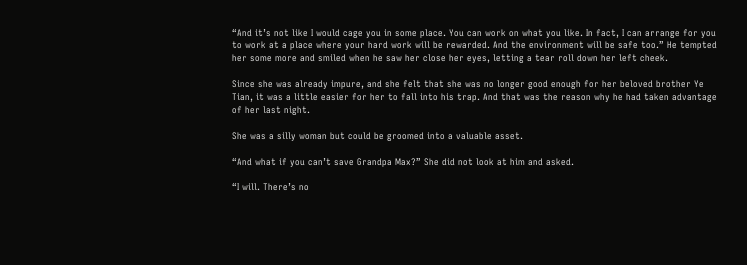“And it’s not like I would cage you in some place. You can work on what you like. In fact, I can arrange for you to work at a place where your hard work will be rewarded. And the environment will be safe too.” He tempted her some more and smiled when he saw her close her eyes, letting a tear roll down her left cheek.

Since she was already impure, and she felt that she was no longer good enough for her beloved brother Ye Tian, it was a little easier for her to fall into his trap. And that was the reason why he had taken advantage of her last night.

She was a silly woman but could be groomed into a valuable asset.

“And what if you can’t save Grandpa Max?” She did not look at him and asked.

“I will. There’s no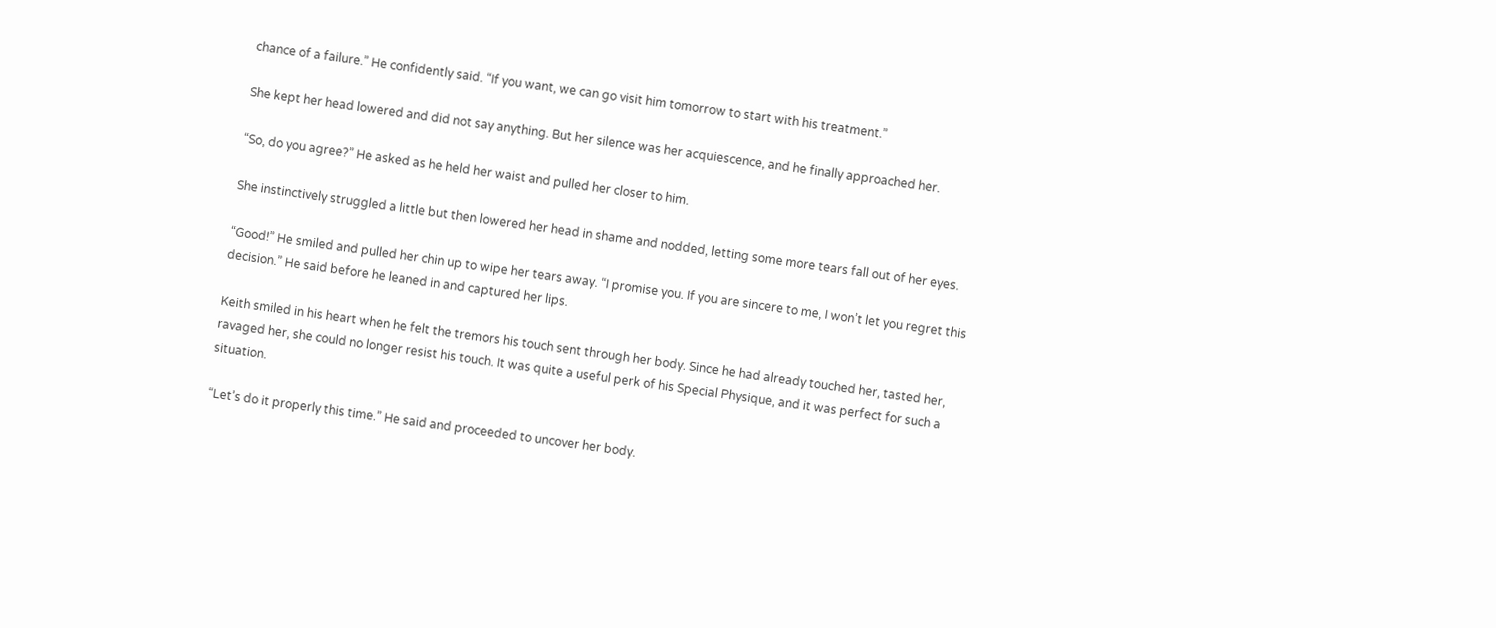chance of a failure.” He confidently said. “If you want, we can go visit him tomorrow to start with his treatment.”

She kept her head lowered and did not say anything. But her silence was her acquiescence, and he finally approached her.

“So, do you agree?” He asked as he held her waist and pulled her closer to him.

She instinctively struggled a little but then lowered her head in shame and nodded, letting some more tears fall out of her eyes.

“Good!” He smiled and pulled her chin up to wipe her tears away. “I promise you. If you are sincere to me, I won’t let you regret this decision.” He said before he leaned in and captured her lips.

Keith smiled in his heart when he felt the tremors his touch sent through her body. Since he had already touched her, tasted her, ravaged her, she could no longer resist his touch. It was quite a useful perk of his Special Physique, and it was perfect for such a situation.

“Let’s do it properly this time.” He said and proceeded to uncover her body.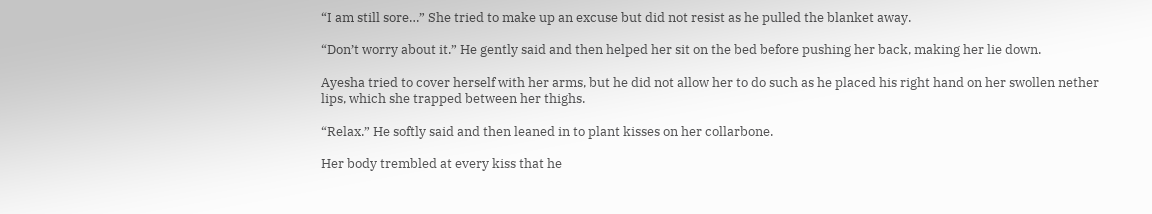“I am still sore…” She tried to make up an excuse but did not resist as he pulled the blanket away.

“Don’t worry about it.” He gently said and then helped her sit on the bed before pushing her back, making her lie down.

Ayesha tried to cover herself with her arms, but he did not allow her to do such as he placed his right hand on her swollen nether lips, which she trapped between her thighs.

“Relax.” He softly said and then leaned in to plant kisses on her collarbone.

Her body trembled at every kiss that he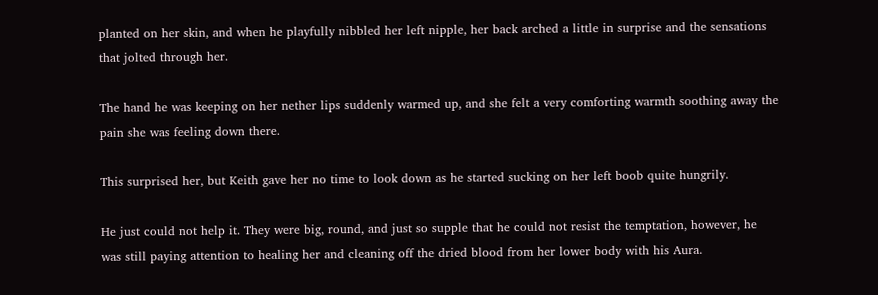planted on her skin, and when he playfully nibbled her left nipple, her back arched a little in surprise and the sensations that jolted through her.

The hand he was keeping on her nether lips suddenly warmed up, and she felt a very comforting warmth soothing away the pain she was feeling down there.

This surprised her, but Keith gave her no time to look down as he started sucking on her left boob quite hungrily.

He just could not help it. They were big, round, and just so supple that he could not resist the temptation, however, he was still paying attention to healing her and cleaning off the dried blood from her lower body with his Aura.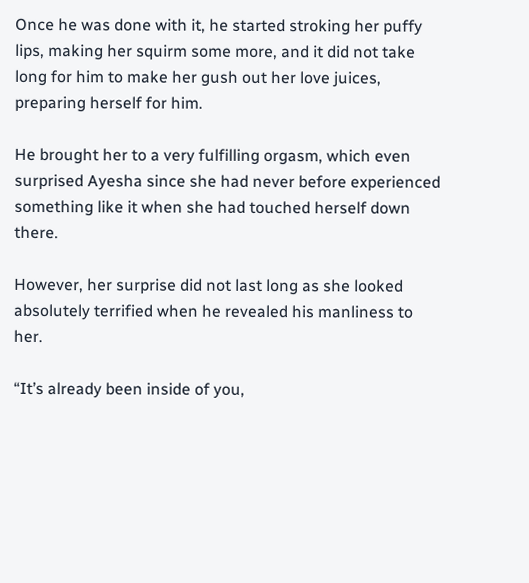Once he was done with it, he started stroking her puffy lips, making her squirm some more, and it did not take long for him to make her gush out her love juices, preparing herself for him.

He brought her to a very fulfilling orgasm, which even surprised Ayesha since she had never before experienced something like it when she had touched herself down there.

However, her surprise did not last long as she looked absolutely terrified when he revealed his manliness to her.

“It’s already been inside of you,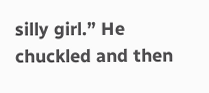silly girl.” He chuckled and then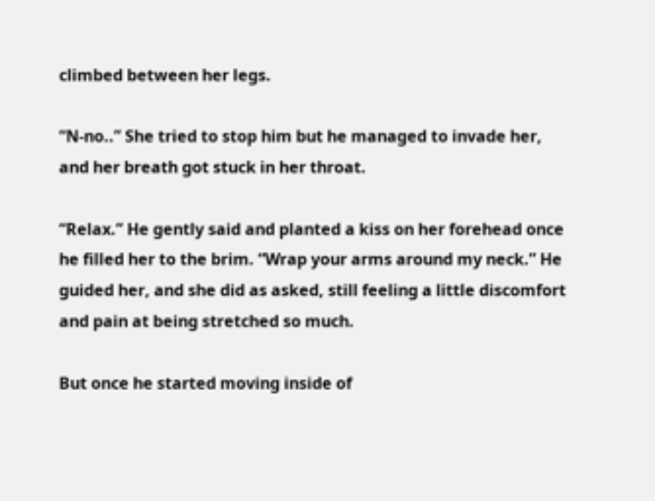climbed between her legs.

“N-no..” She tried to stop him but he managed to invade her, and her breath got stuck in her throat.

“Relax.” He gently said and planted a kiss on her forehead once he filled her to the brim. “Wrap your arms around my neck.” He guided her, and she did as asked, still feeling a little discomfort and pain at being stretched so much.

But once he started moving inside of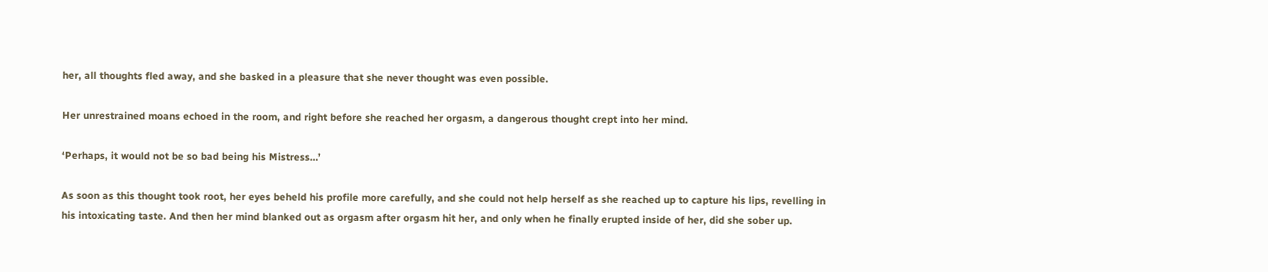her, all thoughts fled away, and she basked in a pleasure that she never thought was even possible.

Her unrestrained moans echoed in the room, and right before she reached her orgasm, a dangerous thought crept into her mind.

‘Perhaps, it would not be so bad being his Mistress…’

As soon as this thought took root, her eyes beheld his profile more carefully, and she could not help herself as she reached up to capture his lips, revelling in his intoxicating taste. And then her mind blanked out as orgasm after orgasm hit her, and only when he finally erupted inside of her, did she sober up.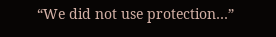“We did not use protection…”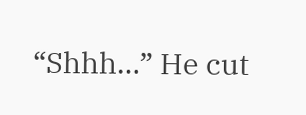“Shhh…” He cut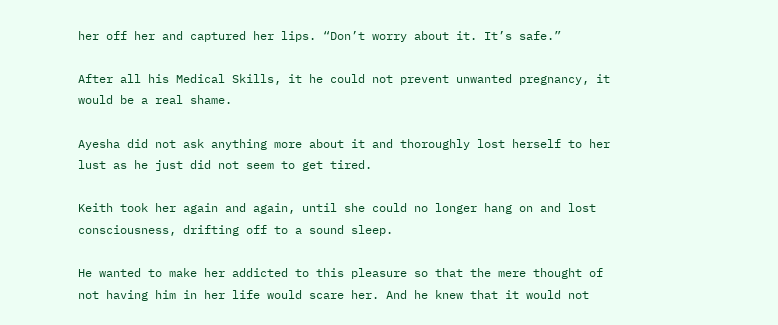her off her and captured her lips. “Don’t worry about it. It’s safe.”

After all his Medical Skills, it he could not prevent unwanted pregnancy, it would be a real shame.

Ayesha did not ask anything more about it and thoroughly lost herself to her lust as he just did not seem to get tired.

Keith took her again and again, until she could no longer hang on and lost consciousness, drifting off to a sound sleep.

He wanted to make her addicted to this pleasure so that the mere thought of not having him in her life would scare her. And he knew that it would not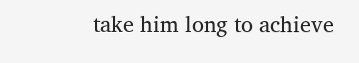take him long to achieve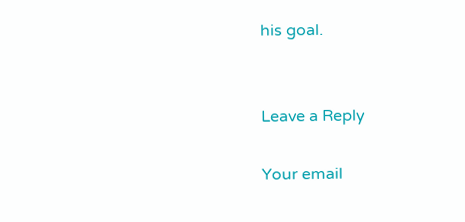his goal.


Leave a Reply

Your email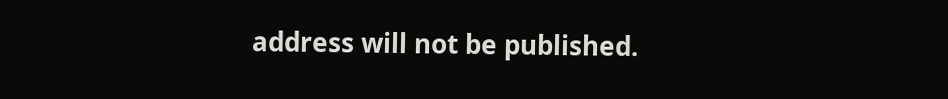address will not be published.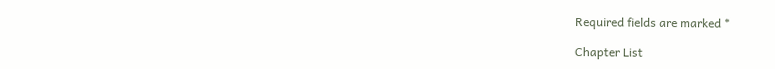Required fields are marked *

Chapter List